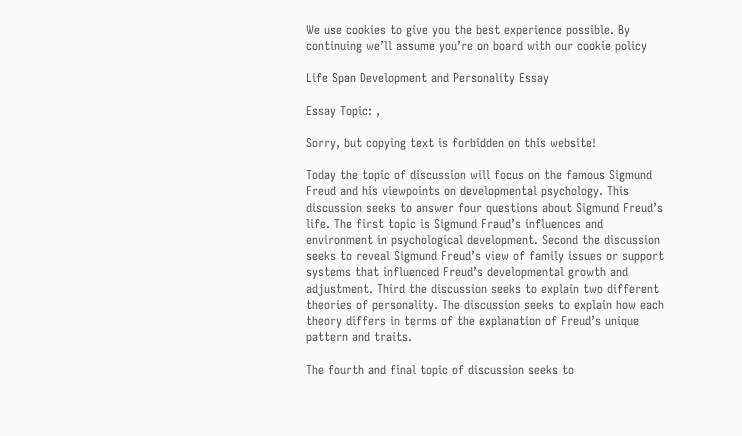We use cookies to give you the best experience possible. By continuing we’ll assume you’re on board with our cookie policy

Life Span Development and Personality Essay

Essay Topic: ,

Sorry, but copying text is forbidden on this website!

Today the topic of discussion will focus on the famous Sigmund Freud and his viewpoints on developmental psychology. This discussion seeks to answer four questions about Sigmund Freud’s life. The first topic is Sigmund Fraud’s influences and environment in psychological development. Second the discussion seeks to reveal Sigmund Freud’s view of family issues or support systems that influenced Freud’s developmental growth and adjustment. Third the discussion seeks to explain two different theories of personality. The discussion seeks to explain how each theory differs in terms of the explanation of Freud’s unique pattern and traits.

The fourth and final topic of discussion seeks to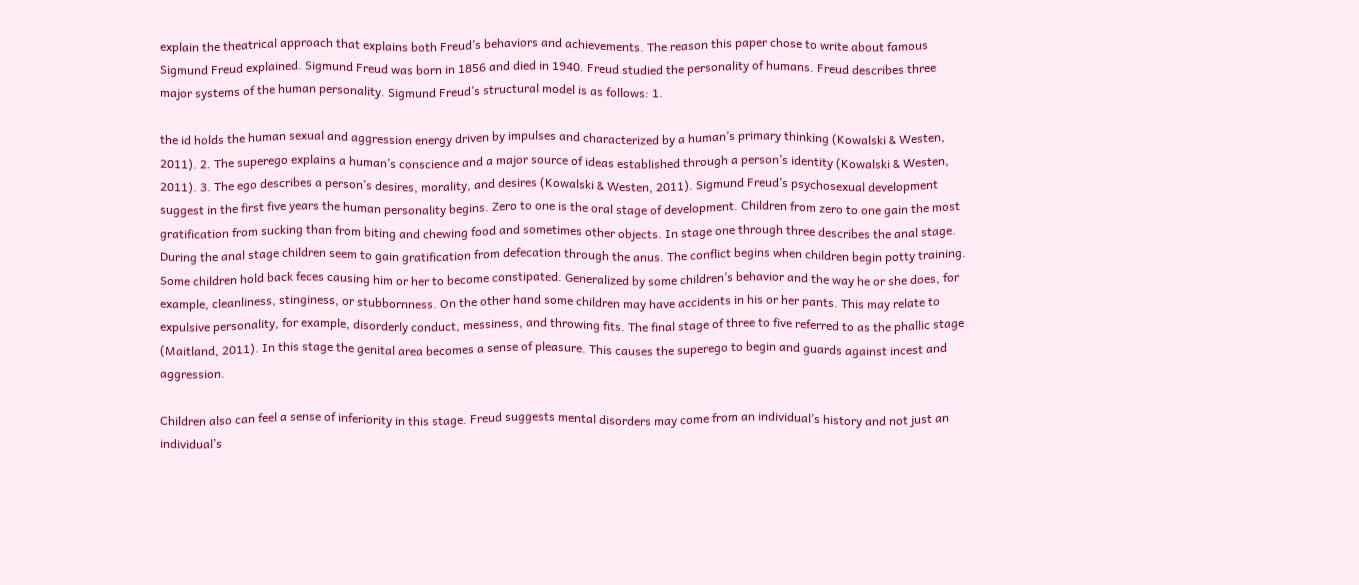explain the theatrical approach that explains both Freud’s behaviors and achievements. The reason this paper chose to write about famous Sigmund Freud explained. Sigmund Freud was born in 1856 and died in 1940. Freud studied the personality of humans. Freud describes three major systems of the human personality. Sigmund Freud’s structural model is as follows: 1.

the id holds the human sexual and aggression energy driven by impulses and characterized by a human’s primary thinking (Kowalski & Westen, 2011). 2. The superego explains a human’s conscience and a major source of ideas established through a person’s identity (Kowalski & Westen, 2011). 3. The ego describes a person’s desires, morality, and desires (Kowalski & Westen, 2011). Sigmund Freud’s psychosexual development suggest in the first five years the human personality begins. Zero to one is the oral stage of development. Children from zero to one gain the most gratification from sucking than from biting and chewing food and sometimes other objects. In stage one through three describes the anal stage. During the anal stage children seem to gain gratification from defecation through the anus. The conflict begins when children begin potty training. Some children hold back feces causing him or her to become constipated. Generalized by some children’s behavior and the way he or she does, for example, cleanliness, stinginess, or stubbornness. On the other hand some children may have accidents in his or her pants. This may relate to expulsive personality, for example, disorderly conduct, messiness, and throwing fits. The final stage of three to five referred to as the phallic stage (Maitland, 2011). In this stage the genital area becomes a sense of pleasure. This causes the superego to begin and guards against incest and aggression.

Children also can feel a sense of inferiority in this stage. Freud suggests mental disorders may come from an individual’s history and not just an individual’s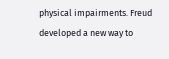physical impairments. Freud developed a new way to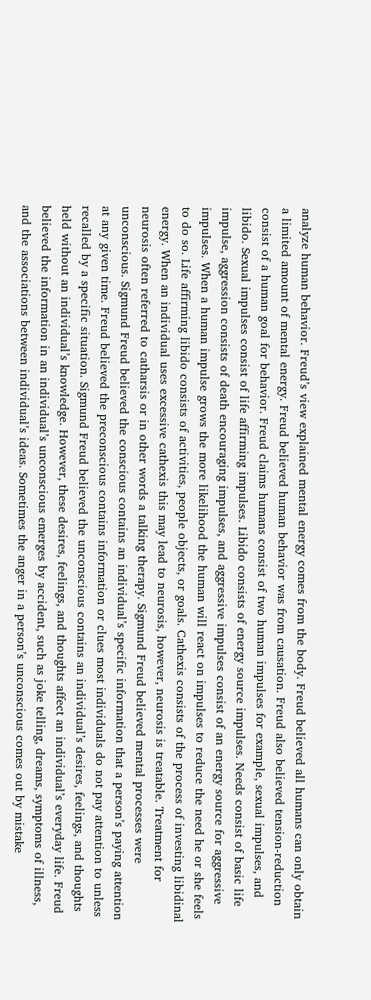analyze human behavior. Freud’s view explained mental energy comes from the body. Freud believed all humans can only obtain a limited amount of mental energy. Freud believed human behavior was from causation. Freud also believed tension-reduction consist of a human goal for behavior. Freud claims humans consist of two human impulses for example, sexual impulses, and libido. Sexual impulses consist of life affirming impulses. Libido consists of energy source impulses. Needs consist of basic life impulse, aggression consists of death encouraging impulses, and aggressive impulses consist of an energy source for aggressive impulses. When a human impulse grows the more likelihood the human will react on impulses to reduce the need he or she feels to do so. Life affirming libido consists of activities, people objects, or goals. Cathexis consists of the process of investing libidinal energy. When an individual uses excessive cathexis this may lead to neurosis, however, neurosis is treatable. Treatment for neurosis often referred to catharsis or in other words a talking therapy. Sigmund Freud believed mental processes were unconscious. Sigmund Freud believed the conscious contains an individual’s specific information that a person’s paying attention at any given time. Freud believed the preconscious contains information or clues most individuals do not pay attention to unless recalled by a specific situation. Sigmund Freud believed the unconscious contains an individual’s desires, feelings, and thoughts held without an individual’s knowledge. However, these desires, feelings, and thoughts affect an individual’s everyday life. Freud believed the information in an individual’s unconscious emerges by accident, such as joke telling, dreams, symptoms of illness, and the associations between individual’s ideas. Sometimes the anger in a person’s unconscious comes out by mistake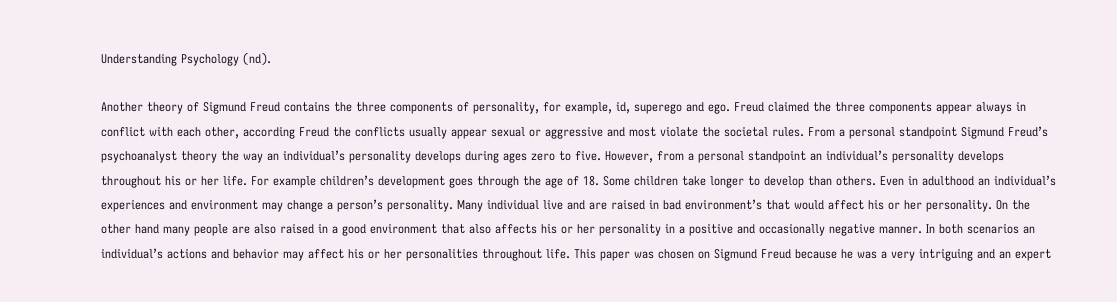Understanding Psychology (nd).

Another theory of Sigmund Freud contains the three components of personality, for example, id, superego and ego. Freud claimed the three components appear always in conflict with each other, according Freud the conflicts usually appear sexual or aggressive and most violate the societal rules. From a personal standpoint Sigmund Freud’s psychoanalyst theory the way an individual’s personality develops during ages zero to five. However, from a personal standpoint an individual’s personality develops throughout his or her life. For example children’s development goes through the age of 18. Some children take longer to develop than others. Even in adulthood an individual’s experiences and environment may change a person’s personality. Many individual live and are raised in bad environment’s that would affect his or her personality. On the other hand many people are also raised in a good environment that also affects his or her personality in a positive and occasionally negative manner. In both scenarios an individual’s actions and behavior may affect his or her personalities throughout life. This paper was chosen on Sigmund Freud because he was a very intriguing and an expert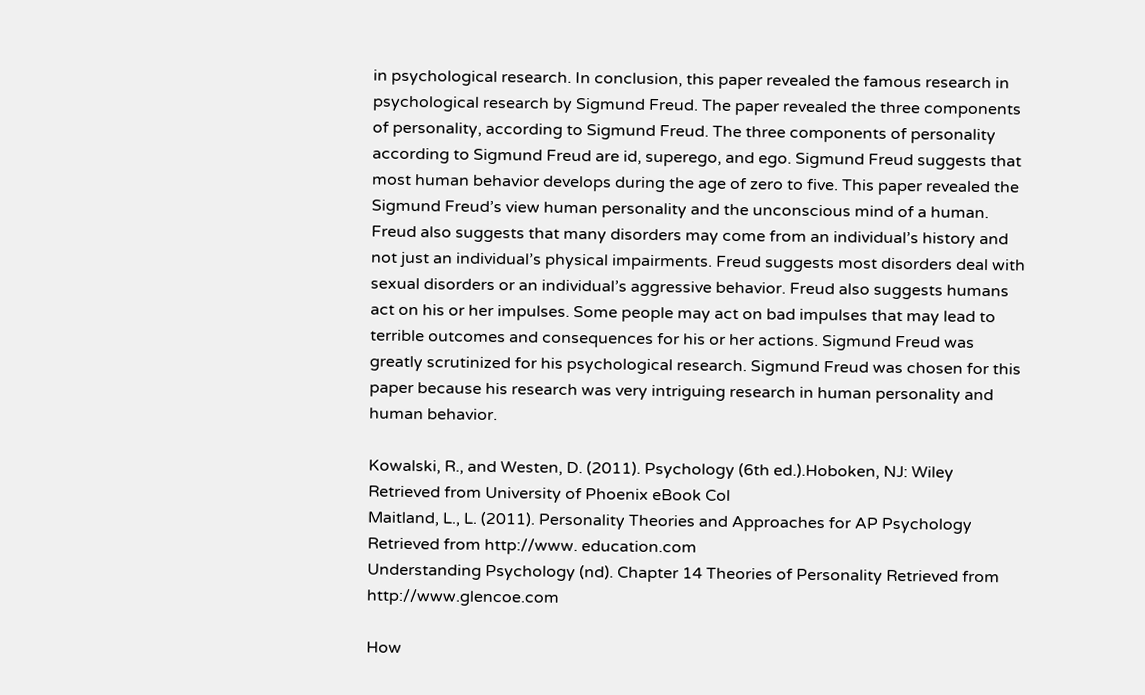in psychological research. In conclusion, this paper revealed the famous research in psychological research by Sigmund Freud. The paper revealed the three components of personality, according to Sigmund Freud. The three components of personality according to Sigmund Freud are id, superego, and ego. Sigmund Freud suggests that most human behavior develops during the age of zero to five. This paper revealed the Sigmund Freud’s view human personality and the unconscious mind of a human. Freud also suggests that many disorders may come from an individual’s history and not just an individual’s physical impairments. Freud suggests most disorders deal with sexual disorders or an individual’s aggressive behavior. Freud also suggests humans act on his or her impulses. Some people may act on bad impulses that may lead to terrible outcomes and consequences for his or her actions. Sigmund Freud was greatly scrutinized for his psychological research. Sigmund Freud was chosen for this paper because his research was very intriguing research in human personality and human behavior.

Kowalski, R., and Westen, D. (2011). Psychology (6th ed.).Hoboken, NJ: Wiley Retrieved from University of Phoenix eBook Col
Maitland, L., L. (2011). Personality Theories and Approaches for AP Psychology Retrieved from http://www. education.com
Understanding Psychology (nd). Chapter 14 Theories of Personality Retrieved from http://www.glencoe.com

How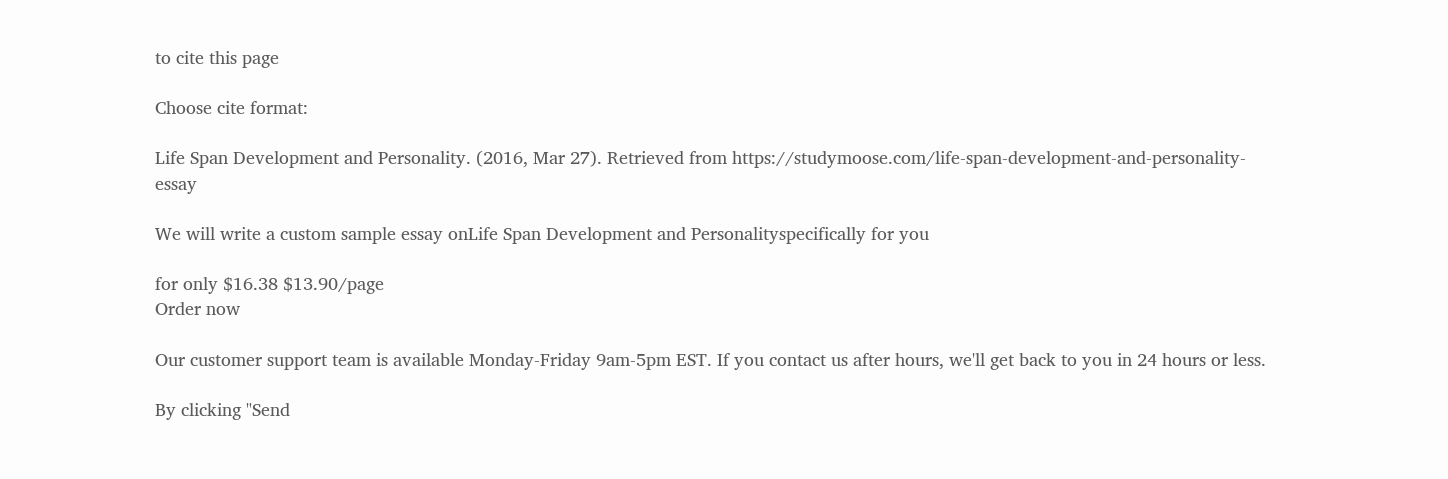to cite this page

Choose cite format:

Life Span Development and Personality. (2016, Mar 27). Retrieved from https://studymoose.com/life-span-development-and-personality-essay

We will write a custom sample essay onLife Span Development and Personalityspecifically for you

for only $16.38 $13.90/page
Order now

Our customer support team is available Monday-Friday 9am-5pm EST. If you contact us after hours, we'll get back to you in 24 hours or less.

By clicking "Send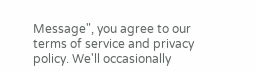Message", you agree to our terms of service and privacy policy. We'll occasionally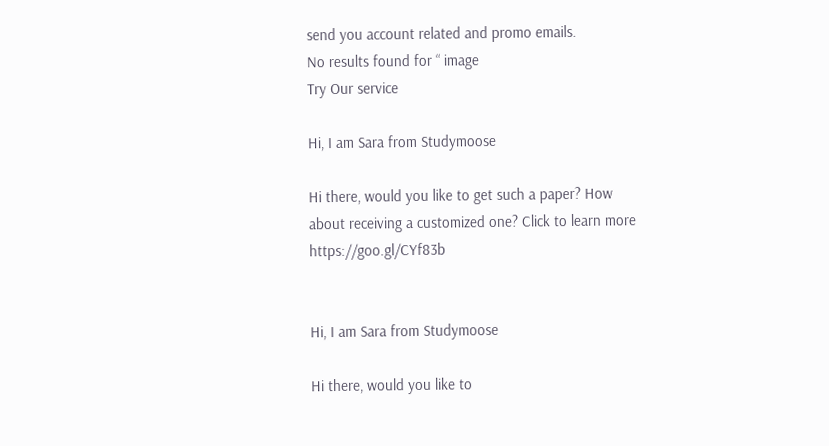send you account related and promo emails.
No results found for “ image
Try Our service

Hi, I am Sara from Studymoose

Hi there, would you like to get such a paper? How about receiving a customized one? Click to learn more https://goo.gl/CYf83b


Hi, I am Sara from Studymoose

Hi there, would you like to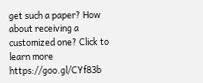get such a paper? How about receiving a customized one? Click to learn more https://goo.gl/CYf83b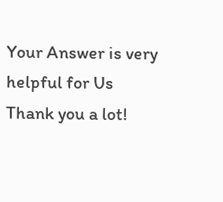Your Answer is very helpful for Us
Thank you a lot!